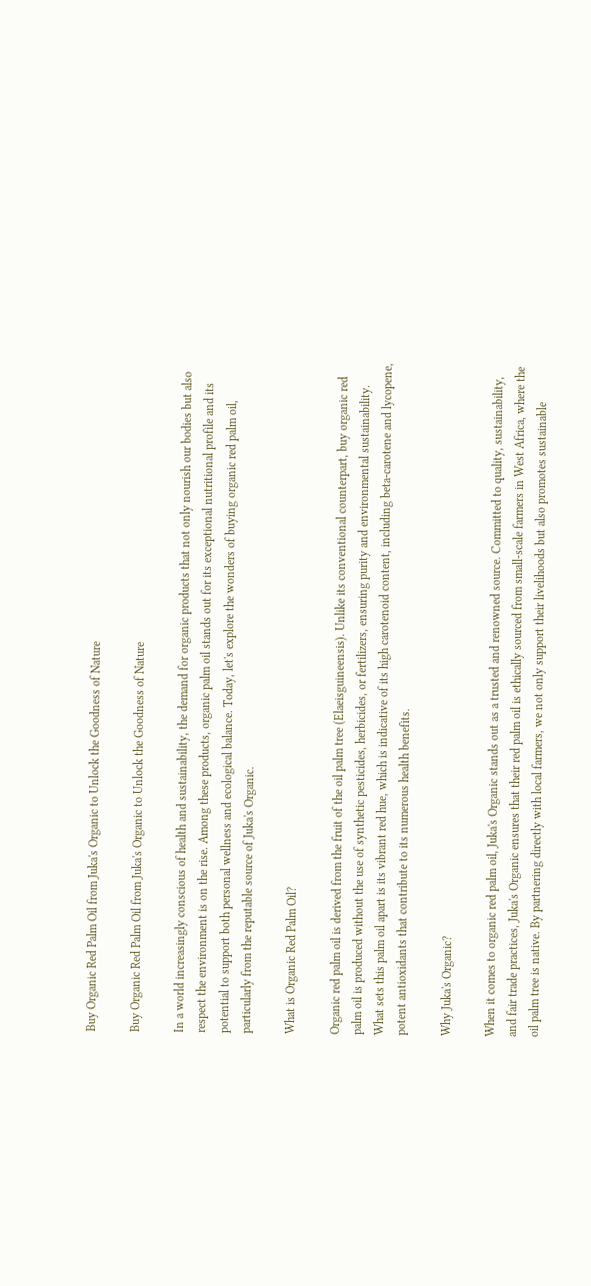Buy Organic Red Palm Oil from Juka's Organic to Unlock the Goodness of Nature

Buy Organic Red Palm Oil from Juka's Organic to Unlock the Goodness of Nature

In a world increasingly conscious of health and sustainability, the demand for organic products that not only nourish our bodies but also respect the environment is on the rise. Among these products, organic palm oil stands out for its exceptional nutritional profile and its potential to support both personal wellness and ecological balance. Today, let's explore the wonders of buying organic red palm oil, particularly from the reputable source of Juka's Organic.

What is Organic Red Palm Oil?

Organic red palm oil is derived from the fruit of the oil palm tree (Elaeisguineensis). Unlike its conventional counterpart, buy organic red palm oil is produced without the use of synthetic pesticides, herbicides, or fertilizers, ensuring purity and environmental sustainability. What sets this palm oil apart is its vibrant red hue, which is indicative of its high carotenoid content, including beta-carotene and lycopene, potent antioxidants that contribute to its numerous health benefits.

Why Juka's Organic?

When it comes to organic red palm oil, Juka's Organic stands out as a trusted and renowned source. Committed to quality, sustainability, and fair trade practices, Juka's Organic ensures that their red palm oil is ethically sourced from small-scale farmers in West Africa, where the oil palm tree is native. By partnering directly with local farmers, we not only support their livelihoods but also promotes sustainable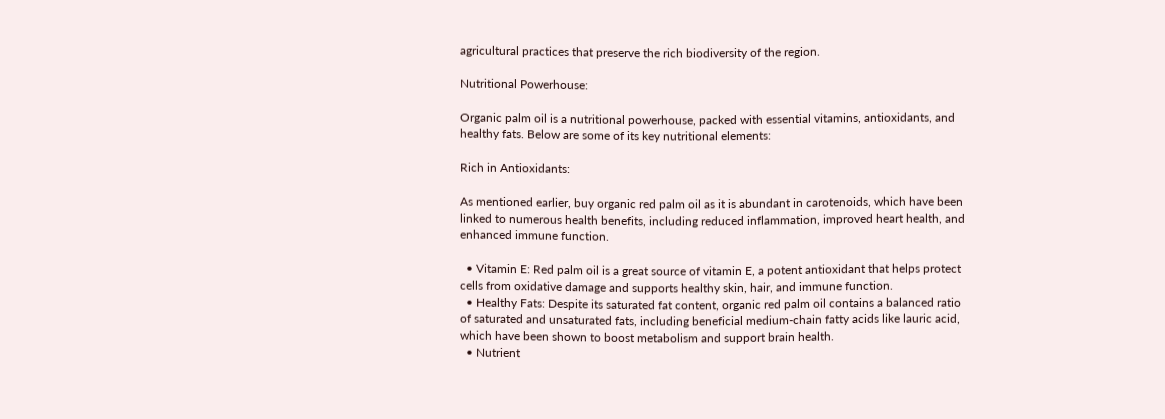agricultural practices that preserve the rich biodiversity of the region.

Nutritional Powerhouse:

Organic palm oil is a nutritional powerhouse, packed with essential vitamins, antioxidants, and healthy fats. Below are some of its key nutritional elements:

Rich in Antioxidants:

As mentioned earlier, buy organic red palm oil as it is abundant in carotenoids, which have been linked to numerous health benefits, including reduced inflammation, improved heart health, and enhanced immune function.

  • Vitamin E: Red palm oil is a great source of vitamin E, a potent antioxidant that helps protect cells from oxidative damage and supports healthy skin, hair, and immune function.
  • Healthy Fats: Despite its saturated fat content, organic red palm oil contains a balanced ratio of saturated and unsaturated fats, including beneficial medium-chain fatty acids like lauric acid, which have been shown to boost metabolism and support brain health.
  • Nutrient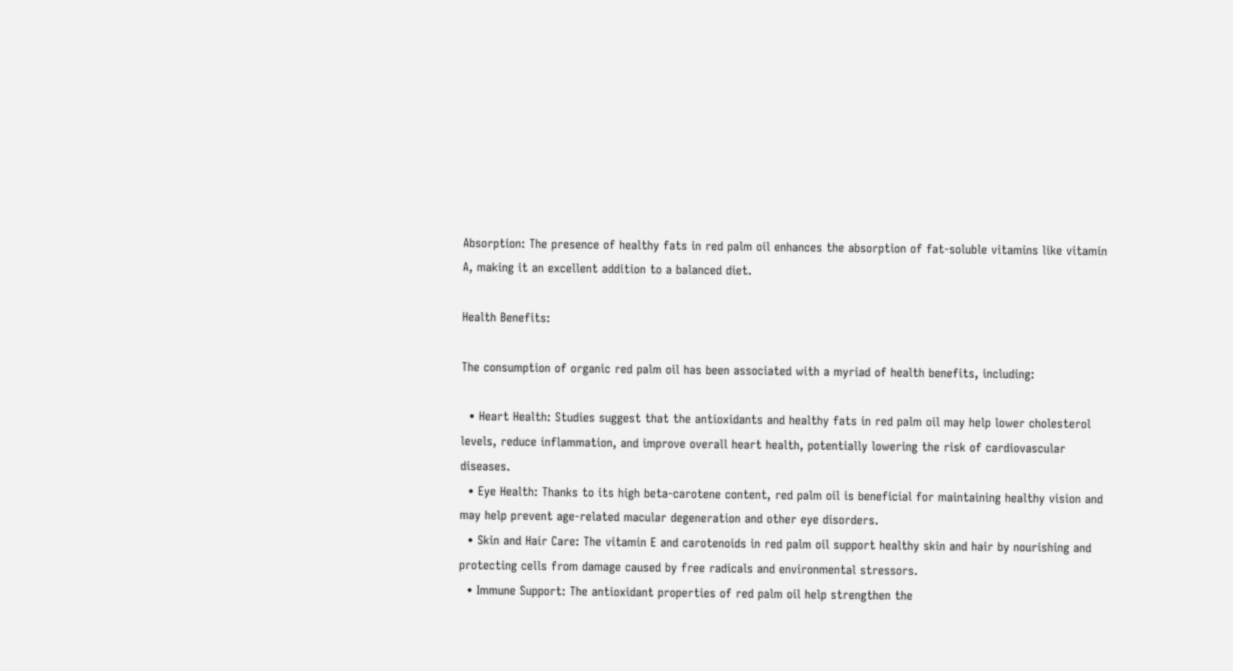Absorption: The presence of healthy fats in red palm oil enhances the absorption of fat-soluble vitamins like vitamin A, making it an excellent addition to a balanced diet.

Health Benefits:

The consumption of organic red palm oil has been associated with a myriad of health benefits, including:

  • Heart Health: Studies suggest that the antioxidants and healthy fats in red palm oil may help lower cholesterol levels, reduce inflammation, and improve overall heart health, potentially lowering the risk of cardiovascular diseases.
  • Eye Health: Thanks to its high beta-carotene content, red palm oil is beneficial for maintaining healthy vision and may help prevent age-related macular degeneration and other eye disorders.
  • Skin and Hair Care: The vitamin E and carotenoids in red palm oil support healthy skin and hair by nourishing and protecting cells from damage caused by free radicals and environmental stressors.
  • Immune Support: The antioxidant properties of red palm oil help strengthen the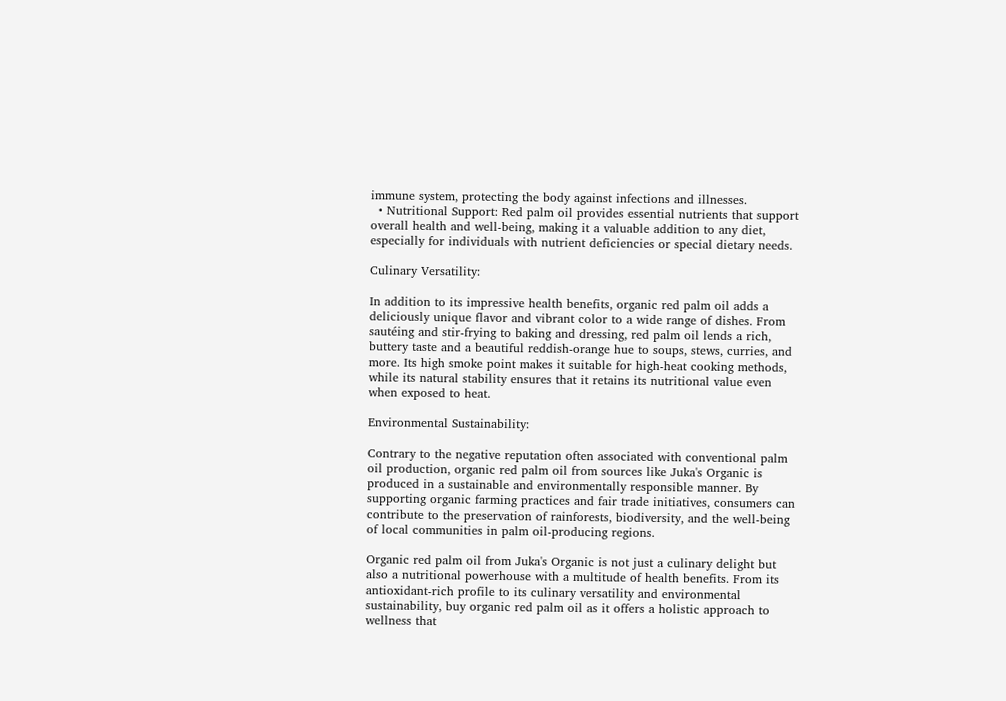immune system, protecting the body against infections and illnesses.
  • Nutritional Support: Red palm oil provides essential nutrients that support overall health and well-being, making it a valuable addition to any diet, especially for individuals with nutrient deficiencies or special dietary needs.

Culinary Versatility:

In addition to its impressive health benefits, organic red palm oil adds a deliciously unique flavor and vibrant color to a wide range of dishes. From sautéing and stir-frying to baking and dressing, red palm oil lends a rich, buttery taste and a beautiful reddish-orange hue to soups, stews, curries, and more. Its high smoke point makes it suitable for high-heat cooking methods, while its natural stability ensures that it retains its nutritional value even when exposed to heat.

Environmental Sustainability:

Contrary to the negative reputation often associated with conventional palm oil production, organic red palm oil from sources like Juka's Organic is produced in a sustainable and environmentally responsible manner. By supporting organic farming practices and fair trade initiatives, consumers can contribute to the preservation of rainforests, biodiversity, and the well-being of local communities in palm oil-producing regions.

Organic red palm oil from Juka's Organic is not just a culinary delight but also a nutritional powerhouse with a multitude of health benefits. From its antioxidant-rich profile to its culinary versatility and environmental sustainability, buy organic red palm oil as it offers a holistic approach to wellness that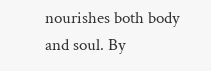nourishes both body and soul. By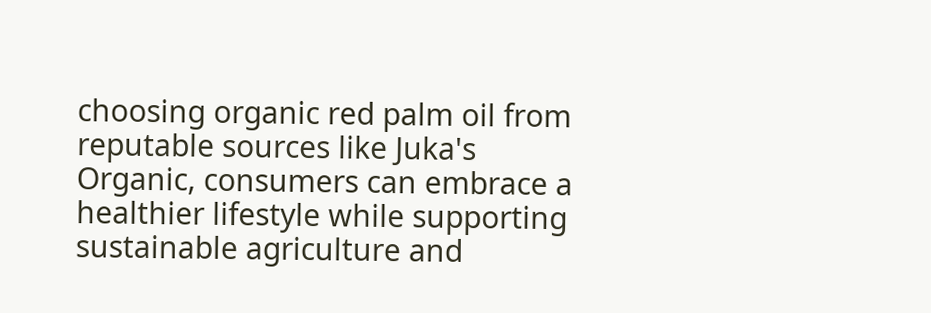choosing organic red palm oil from reputable sources like Juka's Organic, consumers can embrace a healthier lifestyle while supporting sustainable agriculture and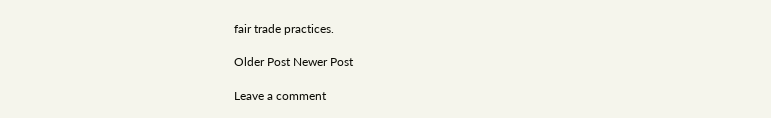fair trade practices.

Older Post Newer Post

Leave a comment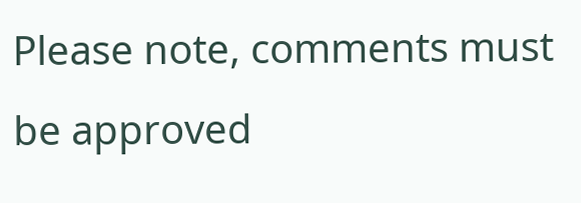Please note, comments must be approved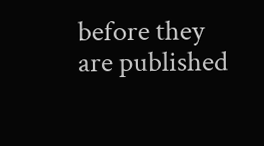before they are published